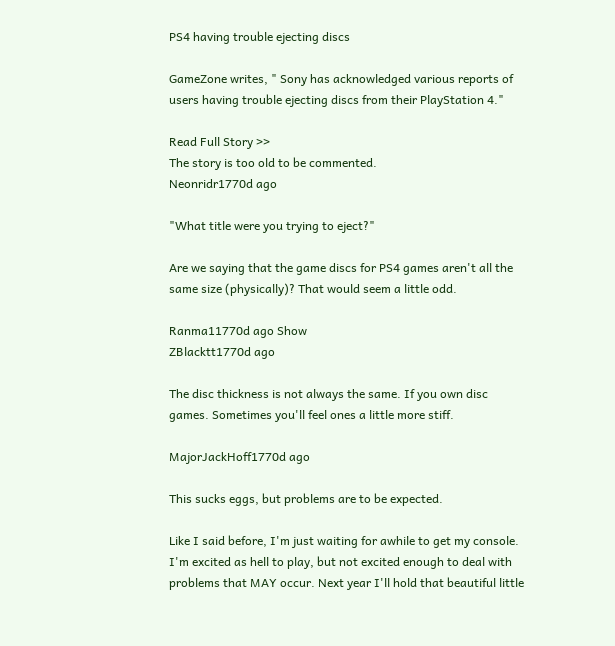PS4 having trouble ejecting discs

GameZone writes, " Sony has acknowledged various reports of users having trouble ejecting discs from their PlayStation 4."

Read Full Story >>
The story is too old to be commented.
Neonridr1770d ago

"What title were you trying to eject?"

Are we saying that the game discs for PS4 games aren't all the same size (physically)? That would seem a little odd.

Ranma11770d ago Show
ZBlacktt1770d ago

The disc thickness is not always the same. If you own disc games. Sometimes you'll feel ones a little more stiff.

MajorJackHoff1770d ago

This sucks eggs, but problems are to be expected.

Like I said before, I'm just waiting for awhile to get my console. I'm excited as hell to play, but not excited enough to deal with problems that MAY occur. Next year I'll hold that beautiful little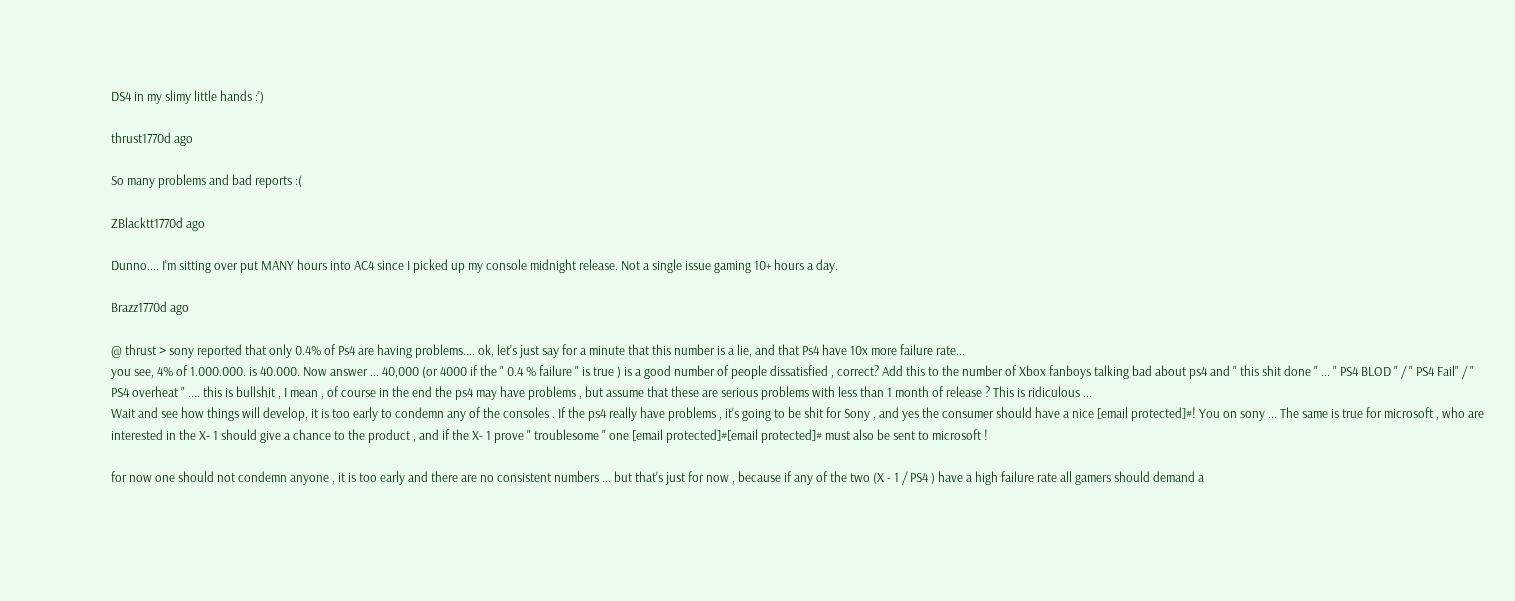DS4 in my slimy little hands :')

thrust1770d ago

So many problems and bad reports :(

ZBlacktt1770d ago

Dunno.... I'm sitting over put MANY hours into AC4 since I picked up my console midnight release. Not a single issue gaming 10+ hours a day.

Brazz1770d ago

@ thrust > sony reported that only 0.4% of Ps4 are having problems.... ok, let's just say for a minute that this number is a lie, and that Ps4 have 10x more failure rate...
you see, 4% of 1.000.000. is 40.000. Now answer ... 40,000 (or 4000 if the " 0.4 % failure " is true ) is a good number of people dissatisfied , correct? Add this to the number of Xbox fanboys talking bad about ps4 and " this shit done " ... " PS4 BLOD " / " PS4 Fail" / " PS4 overheat " .... this is bullshit , I mean , of course in the end the ps4 may have problems , but assume that these are serious problems with less than 1 month of release ? This is ridiculous ...
Wait and see how things will develop, it is too early to condemn any of the consoles . If the ps4 really have problems , it's going to be shit for Sony , and yes the consumer should have a nice [email protected]#! You on sony ... The same is true for microsoft , who are interested in the X- 1 should give a chance to the product , and if the X- 1 prove " troublesome " one [email protected]#[email protected]# must also be sent to microsoft !

for now one should not condemn anyone , it is too early and there are no consistent numbers ... but that's just for now , because if any of the two (X - 1 / PS4 ) have a high failure rate all gamers should demand a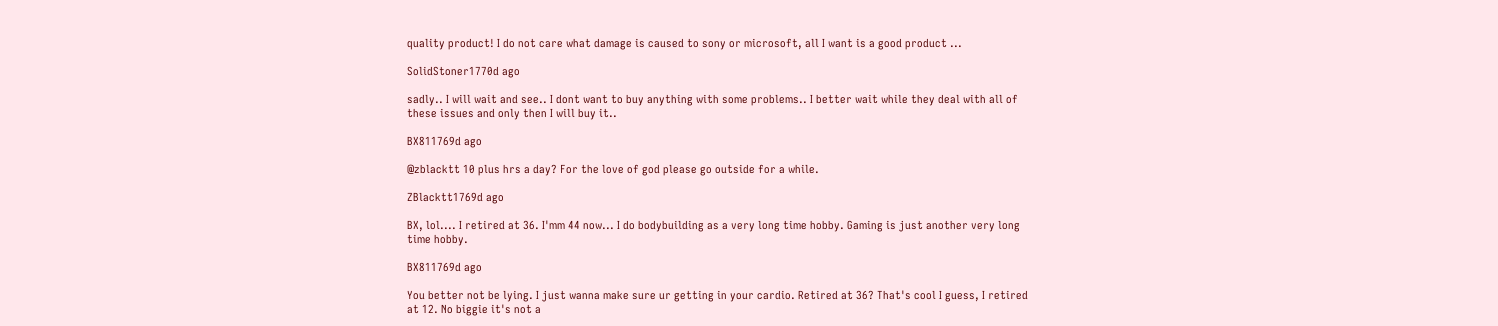quality product! I do not care what damage is caused to sony or microsoft, all I want is a good product ...

SolidStoner1770d ago

sadly.. I will wait and see.. I dont want to buy anything with some problems.. I better wait while they deal with all of these issues and only then I will buy it..

BX811769d ago

@zblacktt 10 plus hrs a day? For the love of god please go outside for a while.

ZBlacktt1769d ago

BX, lol.... I retired at 36. I'mm 44 now... I do bodybuilding as a very long time hobby. Gaming is just another very long time hobby.

BX811769d ago

You better not be lying. I just wanna make sure ur getting in your cardio. Retired at 36? That's cool I guess, I retired at 12. No biggie it's not a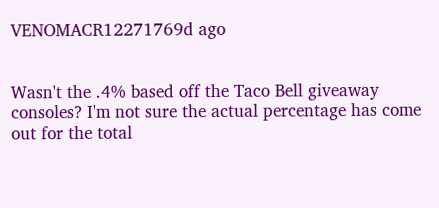VENOMACR12271769d ago


Wasn't the .4% based off the Taco Bell giveaway consoles? I'm not sure the actual percentage has come out for the total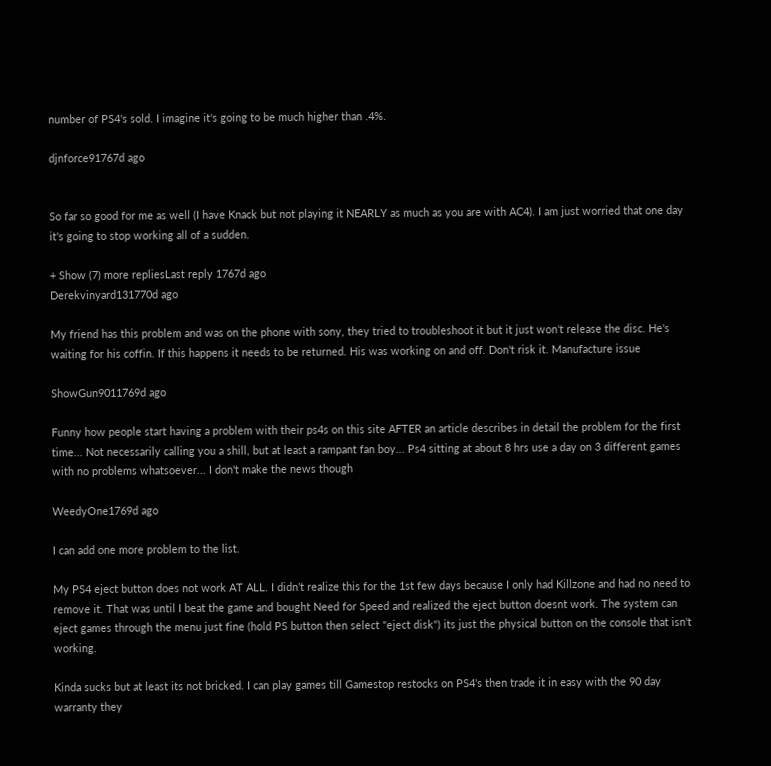number of PS4's sold. I imagine it's going to be much higher than .4%.

djnforce91767d ago


So far so good for me as well (I have Knack but not playing it NEARLY as much as you are with AC4). I am just worried that one day it's going to stop working all of a sudden.

+ Show (7) more repliesLast reply 1767d ago
Derekvinyard131770d ago

My friend has this problem and was on the phone with sony, they tried to troubleshoot it but it just won't release the disc. He's waiting for his coffin. If this happens it needs to be returned. His was working on and off. Don't risk it. Manufacture issue

ShowGun9011769d ago

Funny how people start having a problem with their ps4s on this site AFTER an article describes in detail the problem for the first time... Not necessarily calling you a shill, but at least a rampant fan boy... Ps4 sitting at about 8 hrs use a day on 3 different games with no problems whatsoever... I don't make the news though

WeedyOne1769d ago

I can add one more problem to the list.

My PS4 eject button does not work AT ALL. I didn't realize this for the 1st few days because I only had Killzone and had no need to remove it. That was until I beat the game and bought Need for Speed and realized the eject button doesnt work. The system can eject games through the menu just fine (hold PS button then select "eject disk") its just the physical button on the console that isn't working.

Kinda sucks but at least its not bricked. I can play games till Gamestop restocks on PS4's then trade it in easy with the 90 day warranty they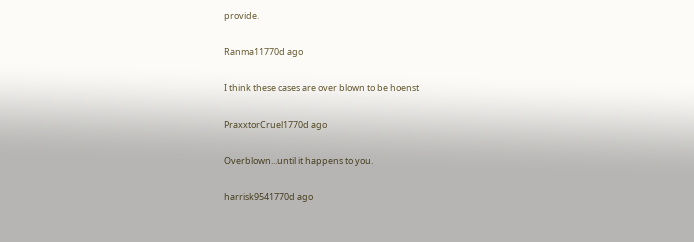provide.

Ranma11770d ago

I think these cases are over blown to be hoenst

PraxxtorCruel1770d ago

Overblown...until it happens to you.

harrisk9541770d ago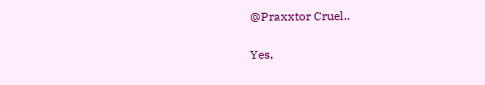@Praxxtor Cruel..

Yes,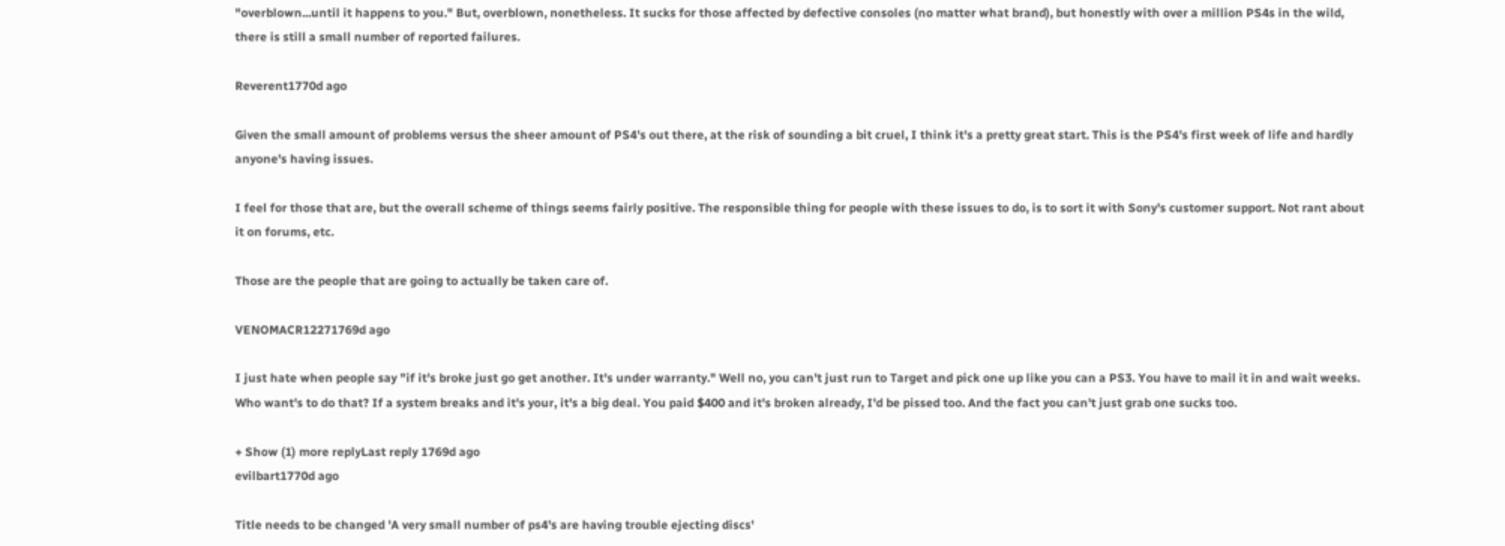"overblown...until it happens to you." But, overblown, nonetheless. It sucks for those affected by defective consoles (no matter what brand), but honestly with over a million PS4s in the wild, there is still a small number of reported failures.

Reverent1770d ago

Given the small amount of problems versus the sheer amount of PS4's out there, at the risk of sounding a bit cruel, I think it's a pretty great start. This is the PS4's first week of life and hardly anyone's having issues.

I feel for those that are, but the overall scheme of things seems fairly positive. The responsible thing for people with these issues to do, is to sort it with Sony's customer support. Not rant about it on forums, etc.

Those are the people that are going to actually be taken care of.

VENOMACR12271769d ago

I just hate when people say "if it's broke just go get another. It's under warranty." Well no, you can't just run to Target and pick one up like you can a PS3. You have to mail it in and wait weeks. Who want's to do that? If a system breaks and it's your, it's a big deal. You paid $400 and it's broken already, I'd be pissed too. And the fact you can't just grab one sucks too.

+ Show (1) more replyLast reply 1769d ago
evilbart1770d ago

Title needs to be changed 'A very small number of ps4's are having trouble ejecting discs'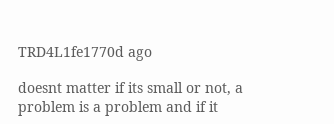TRD4L1fe1770d ago

doesnt matter if its small or not, a problem is a problem and if it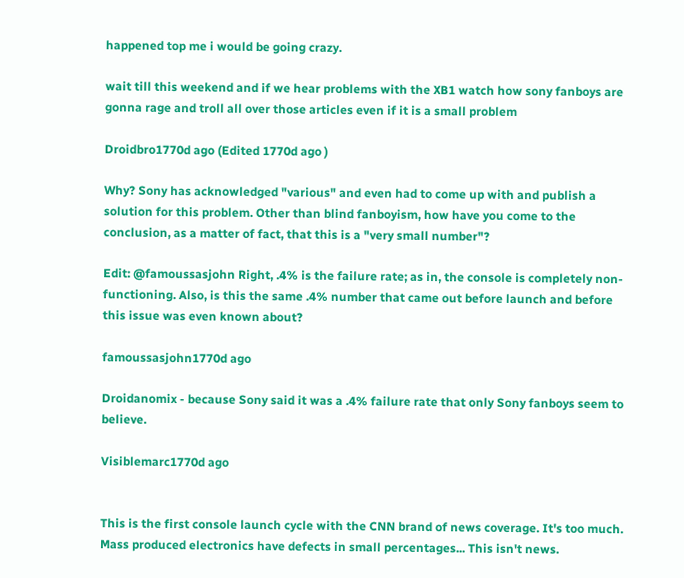happened top me i would be going crazy.

wait till this weekend and if we hear problems with the XB1 watch how sony fanboys are gonna rage and troll all over those articles even if it is a small problem

Droidbro1770d ago (Edited 1770d ago )

Why? Sony has acknowledged "various" and even had to come up with and publish a solution for this problem. Other than blind fanboyism, how have you come to the conclusion, as a matter of fact, that this is a "very small number"?

Edit: @famoussasjohn Right, .4% is the failure rate; as in, the console is completely non-functioning. Also, is this the same .4% number that came out before launch and before this issue was even known about?

famoussasjohn1770d ago

Droidanomix - because Sony said it was a .4% failure rate that only Sony fanboys seem to believe.

Visiblemarc1770d ago


This is the first console launch cycle with the CNN brand of news coverage. It's too much. Mass produced electronics have defects in small percentages... This isn't news.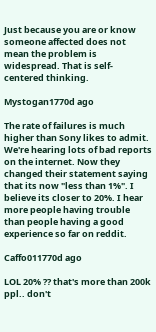Just because you are or know someone affected does not mean the problem is widespread. That is self-centered thinking.

Mystogan1770d ago

The rate of failures is much higher than Sony likes to admit. We're hearing lots of bad reports on the internet. Now they changed their statement saying that its now "less than 1%". I believe its closer to 20%. I hear more people having trouble than people having a good experience so far on reddit.

Caffo011770d ago

LOL 20% ?? that's more than 200k ppl.. don't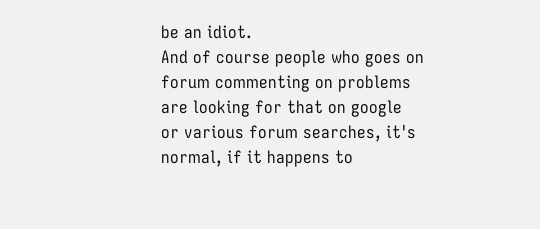be an idiot.
And of course people who goes on forum commenting on problems are looking for that on google or various forum searches, it's normal, if it happens to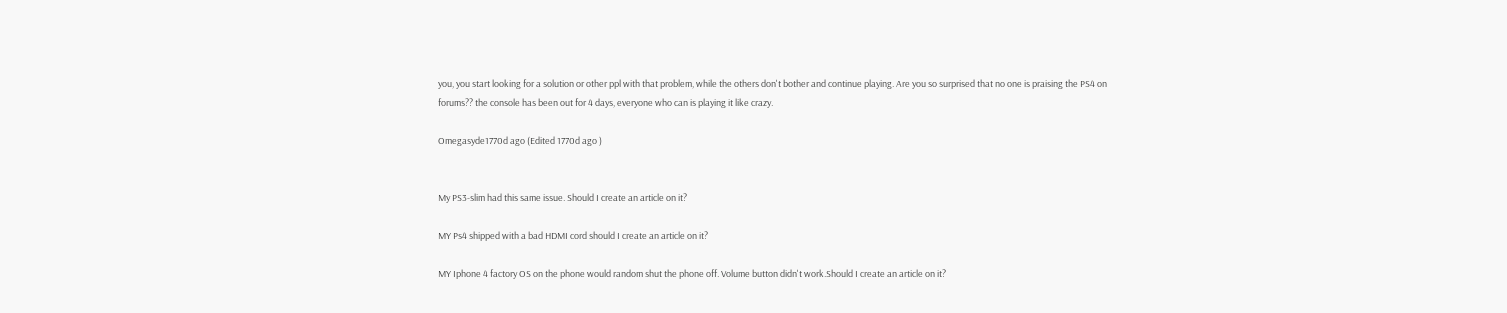you, you start looking for a solution or other ppl with that problem, while the others don't bother and continue playing. Are you so surprised that no one is praising the PS4 on forums?? the console has been out for 4 days, everyone who can is playing it like crazy.

Omegasyde1770d ago (Edited 1770d ago )


My PS3-slim had this same issue. Should I create an article on it?

MY Ps4 shipped with a bad HDMI cord should I create an article on it?

MY Iphone 4 factory OS on the phone would random shut the phone off. Volume button didn't work.Should I create an article on it?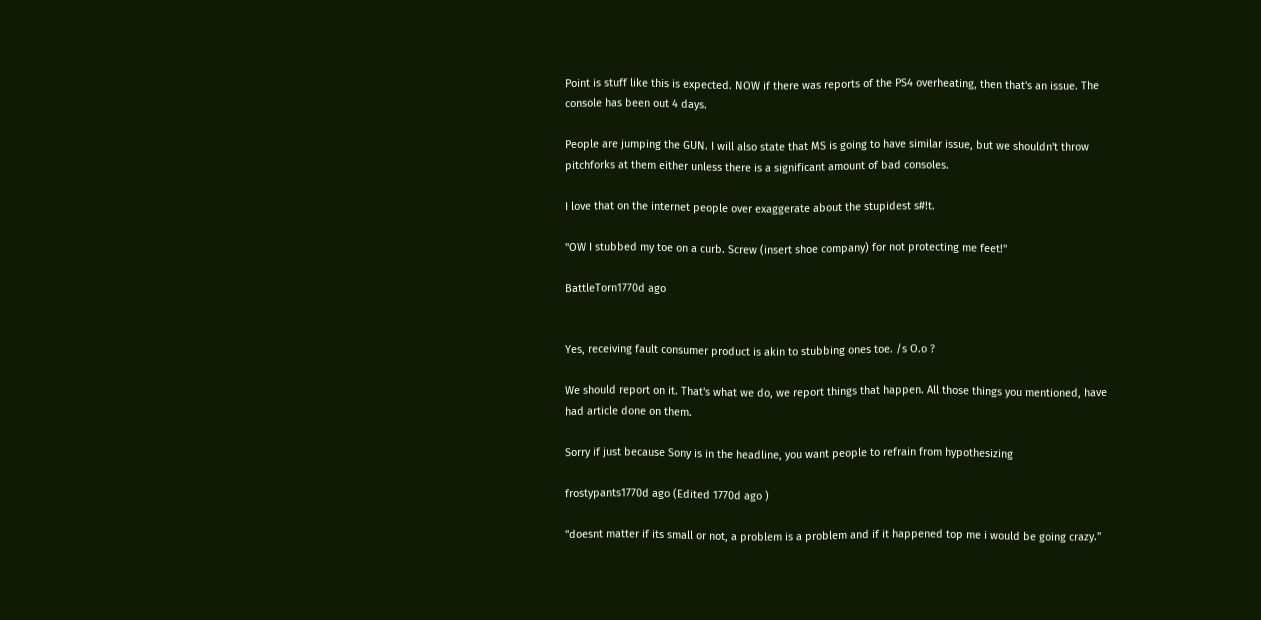Point is stuff like this is expected. NOW if there was reports of the PS4 overheating, then that's an issue. The console has been out 4 days.

People are jumping the GUN. I will also state that MS is going to have similar issue, but we shouldn't throw pitchforks at them either unless there is a significant amount of bad consoles.

I love that on the internet people over exaggerate about the stupidest s#!t.

"OW I stubbed my toe on a curb. Screw (insert shoe company) for not protecting me feet!"

BattleTorn1770d ago


Yes, receiving fault consumer product is akin to stubbing ones toe. /s O.o ?

We should report on it. That's what we do, we report things that happen. All those things you mentioned, have had article done on them.

Sorry if just because Sony is in the headline, you want people to refrain from hypothesizing

frostypants1770d ago (Edited 1770d ago )

"doesnt matter if its small or not, a problem is a problem and if it happened top me i would be going crazy."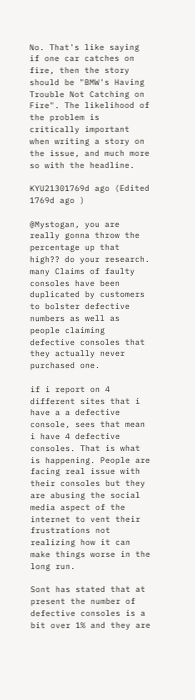No. That's like saying if one car catches on fire, then the story should be "BMW's Having Trouble Not Catching on Fire". The likelihood of the problem is critically important when writing a story on the issue, and much more so with the headline.

KYU21301769d ago (Edited 1769d ago )

@Mystogan, you are really gonna throw the percentage up that high?? do your research. many Claims of faulty consoles have been duplicated by customers to bolster defective numbers as well as people claiming defective consoles that they actually never purchased one.

if i report on 4 different sites that i have a a defective console, sees that mean i have 4 defective consoles. That is what is happening. People are facing real issue with their consoles but they are abusing the social media aspect of the internet to vent their frustrations not realizing how it can make things worse in the long run.

Sont has stated that at present the number of defective consoles is a bit over 1% and they are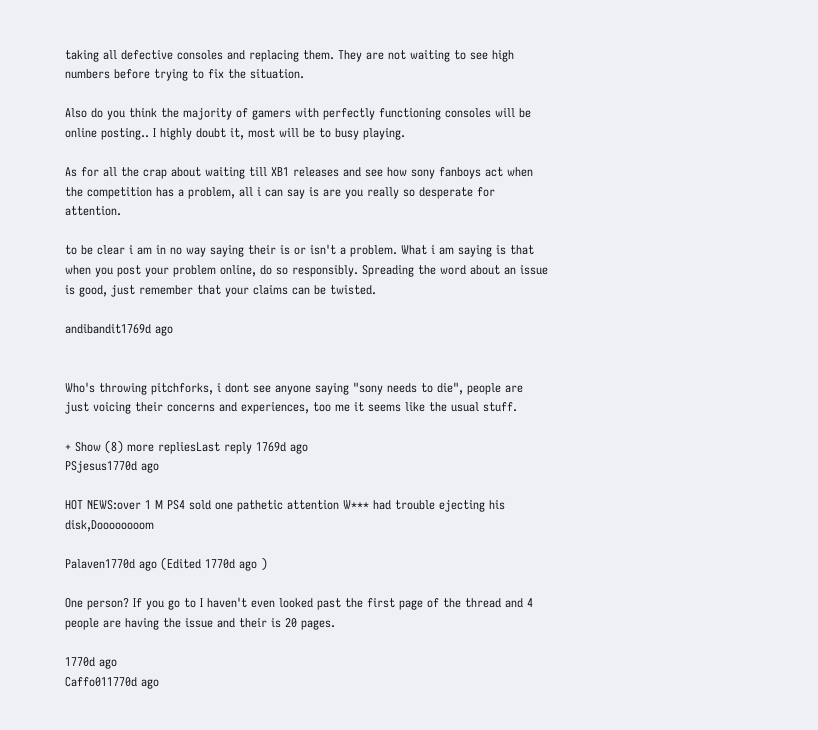taking all defective consoles and replacing them. They are not waiting to see high numbers before trying to fix the situation.

Also do you think the majority of gamers with perfectly functioning consoles will be online posting.. I highly doubt it, most will be to busy playing.

As for all the crap about waiting till XB1 releases and see how sony fanboys act when the competition has a problem, all i can say is are you really so desperate for attention.

to be clear i am in no way saying their is or isn't a problem. What i am saying is that when you post your problem online, do so responsibly. Spreading the word about an issue is good, just remember that your claims can be twisted.

andibandit1769d ago


Who's throwing pitchforks, i dont see anyone saying "sony needs to die", people are just voicing their concerns and experiences, too me it seems like the usual stuff.

+ Show (8) more repliesLast reply 1769d ago
PSjesus1770d ago

HOT NEWS:over 1 M PS4 sold one pathetic attention W*** had trouble ejecting his disk,Doooooooom

Palaven1770d ago (Edited 1770d ago )

One person? If you go to I haven't even looked past the first page of the thread and 4 people are having the issue and their is 20 pages.

1770d ago
Caffo011770d ago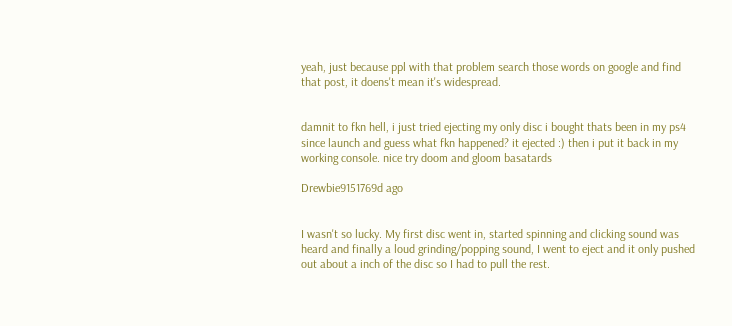yeah, just because ppl with that problem search those words on google and find that post, it doens't mean it's widespread.


damnit to fkn hell, i just tried ejecting my only disc i bought thats been in my ps4 since launch and guess what fkn happened? it ejected :) then i put it back in my working console. nice try doom and gloom basatards

Drewbie9151769d ago


I wasn't so lucky. My first disc went in, started spinning and clicking sound was heard and finally a loud grinding/popping sound, I went to eject and it only pushed out about a inch of the disc so I had to pull the rest.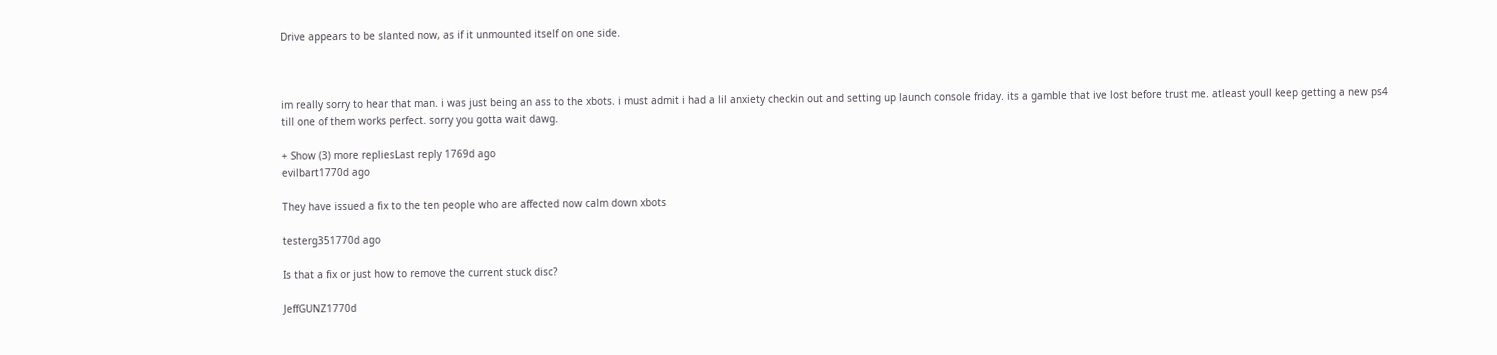Drive appears to be slanted now, as if it unmounted itself on one side.



im really sorry to hear that man. i was just being an ass to the xbots. i must admit i had a lil anxiety checkin out and setting up launch console friday. its a gamble that ive lost before trust me. atleast youll keep getting a new ps4 till one of them works perfect. sorry you gotta wait dawg.

+ Show (3) more repliesLast reply 1769d ago
evilbart1770d ago

They have issued a fix to the ten people who are affected now calm down xbots

testerg351770d ago

Is that a fix or just how to remove the current stuck disc?

JeffGUNZ1770d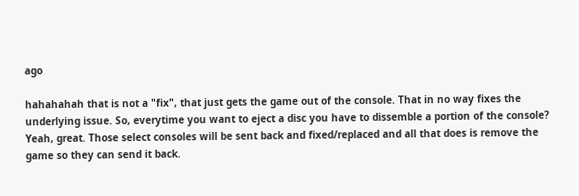ago

hahahahah that is not a "fix", that just gets the game out of the console. That in no way fixes the underlying issue. So, everytime you want to eject a disc you have to dissemble a portion of the console? Yeah, great. Those select consoles will be sent back and fixed/replaced and all that does is remove the game so they can send it back.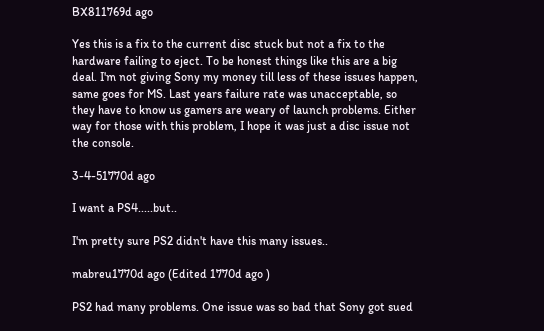BX811769d ago

Yes this is a fix to the current disc stuck but not a fix to the hardware failing to eject. To be honest things like this are a big deal. I'm not giving Sony my money till less of these issues happen, same goes for MS. Last years failure rate was unacceptable, so they have to know us gamers are weary of launch problems. Either way for those with this problem, I hope it was just a disc issue not the console.

3-4-51770d ago

I want a PS4.....but..

I'm pretty sure PS2 didn't have this many issues..

mabreu1770d ago (Edited 1770d ago )

PS2 had many problems. One issue was so bad that Sony got sued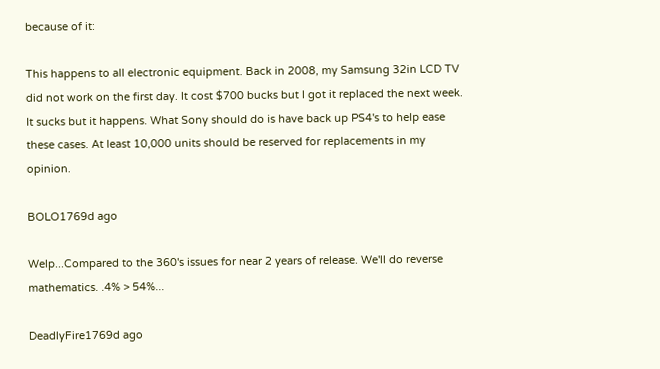because of it:

This happens to all electronic equipment. Back in 2008, my Samsung 32in LCD TV did not work on the first day. It cost $700 bucks but I got it replaced the next week. It sucks but it happens. What Sony should do is have back up PS4's to help ease these cases. At least 10,000 units should be reserved for replacements in my opinion.

BOLO1769d ago

Welp...Compared to the 360's issues for near 2 years of release. We'll do reverse mathematics. .4% > 54%...

DeadlyFire1769d ago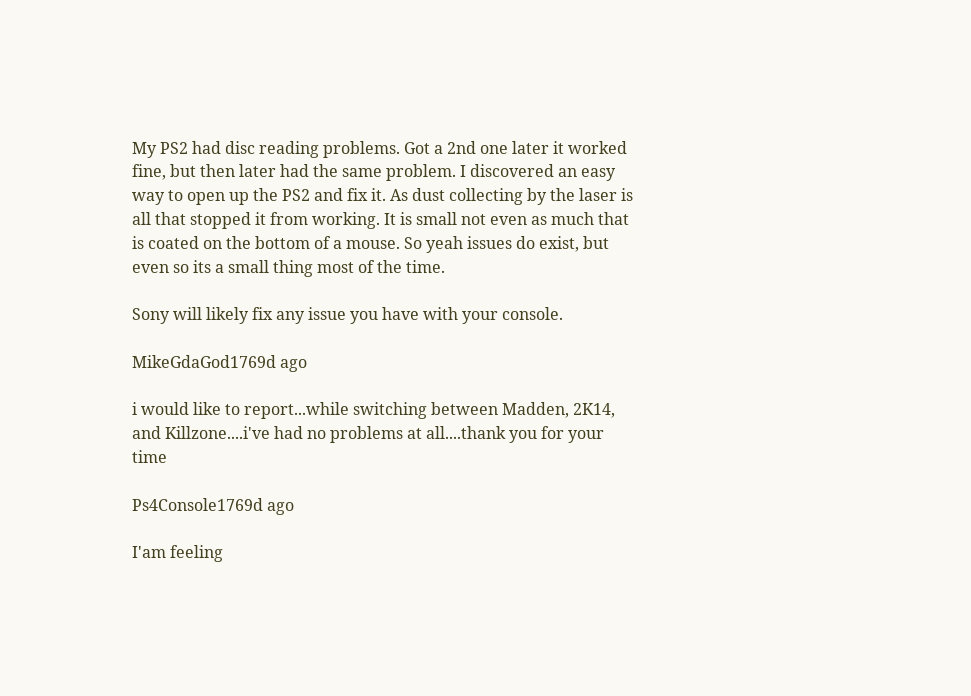My PS2 had disc reading problems. Got a 2nd one later it worked fine, but then later had the same problem. I discovered an easy way to open up the PS2 and fix it. As dust collecting by the laser is all that stopped it from working. It is small not even as much that is coated on the bottom of a mouse. So yeah issues do exist, but even so its a small thing most of the time.

Sony will likely fix any issue you have with your console.

MikeGdaGod1769d ago

i would like to report...while switching between Madden, 2K14, and Killzone....i've had no problems at all....thank you for your time

Ps4Console1769d ago

I'am feeling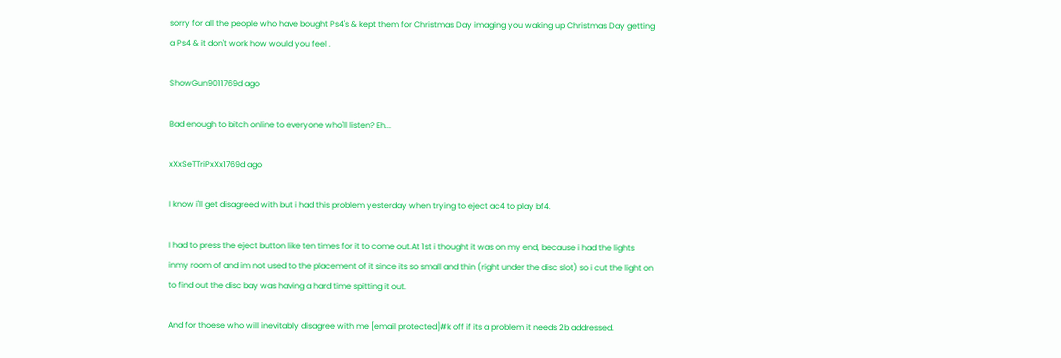sorry for all the people who have bought Ps4's & kept them for Christmas Day imaging you waking up Christmas Day getting a Ps4 & it don't work how would you feel .

ShowGun9011769d ago

Bad enough to bitch online to everyone who'll listen? Eh...

xXxSeTTriPxXx1769d ago

I know i'll get disagreed with but i had this problem yesterday when trying to eject ac4 to play bf4.

I had to press the eject button like ten times for it to come out.At 1st i thought it was on my end, because i had the lights inmy room of and im not used to the placement of it since its so small and thin (right under the disc slot) so i cut the light on to find out the disc bay was having a hard time spitting it out.

And for thoese who will inevitably disagree with me [email protected]#k off if its a problem it needs 2b addressed.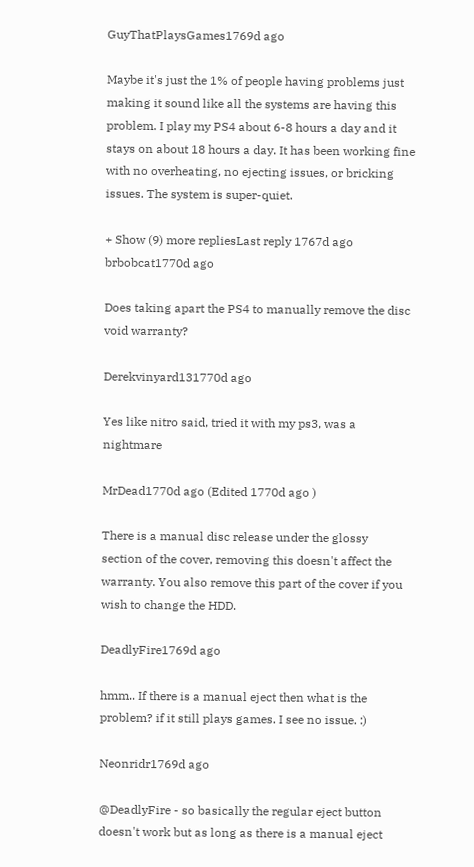GuyThatPlaysGames1769d ago

Maybe it's just the 1% of people having problems just making it sound like all the systems are having this problem. I play my PS4 about 6-8 hours a day and it stays on about 18 hours a day. It has been working fine with no overheating, no ejecting issues, or bricking issues. The system is super-quiet.

+ Show (9) more repliesLast reply 1767d ago
brbobcat1770d ago

Does taking apart the PS4 to manually remove the disc void warranty?

Derekvinyard131770d ago

Yes like nitro said, tried it with my ps3, was a nightmare

MrDead1770d ago (Edited 1770d ago )

There is a manual disc release under the glossy section of the cover, removing this doesn't affect the warranty. You also remove this part of the cover if you wish to change the HDD.

DeadlyFire1769d ago

hmm.. If there is a manual eject then what is the problem? if it still plays games. I see no issue. :)

Neonridr1769d ago

@DeadlyFire - so basically the regular eject button doesn't work but as long as there is a manual eject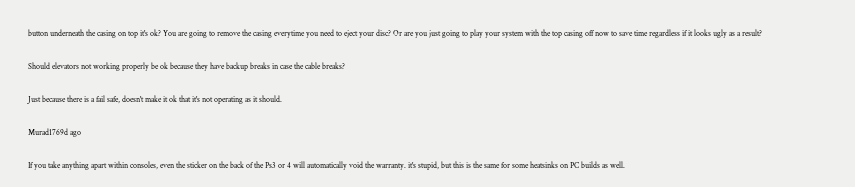button underneath the casing on top it's ok? You are going to remove the casing everytime you need to eject your disc? Or are you just going to play your system with the top casing off now to save time regardless if it looks ugly as a result?

Should elevators not working properly be ok because they have backup breaks in case the cable breaks?

Just because there is a fail safe, doesn't make it ok that it's not operating as it should.

Murad1769d ago

If you take anything apart within consoles, even the sticker on the back of the Ps3 or 4 will automatically void the warranty. it's stupid, but this is the same for some heatsinks on PC builds as well.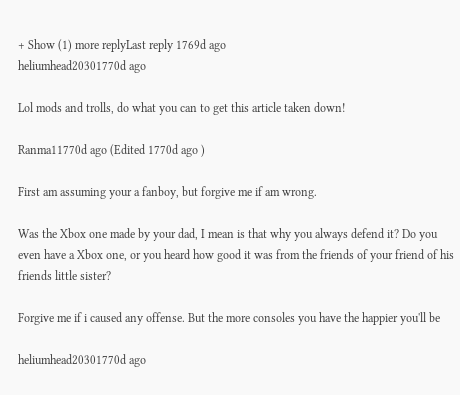+ Show (1) more replyLast reply 1769d ago
heliumhead20301770d ago

Lol mods and trolls, do what you can to get this article taken down!

Ranma11770d ago (Edited 1770d ago )

First am assuming your a fanboy, but forgive me if am wrong.

Was the Xbox one made by your dad, I mean is that why you always defend it? Do you even have a Xbox one, or you heard how good it was from the friends of your friend of his friends little sister?

Forgive me if i caused any offense. But the more consoles you have the happier you'll be

heliumhead20301770d ago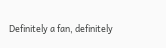Definitely a fan, definitely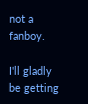not a fanboy.

I'll gladly be getting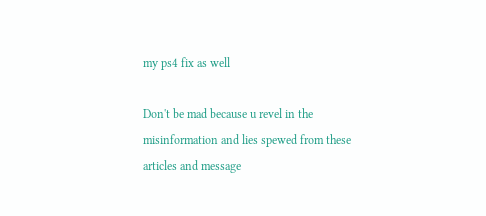my ps4 fix as well

Don't be mad because u revel in the misinformation and lies spewed from these articles and message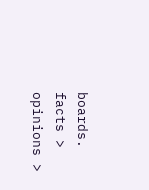boards. facts > opinions >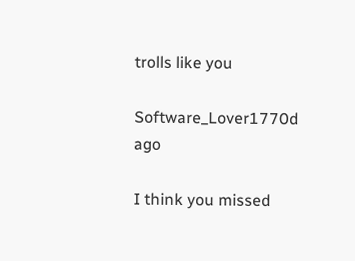trolls like you

Software_Lover1770d ago

I think you missed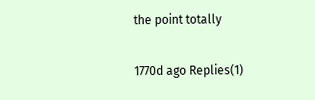the point totally

1770d ago Replies(1)